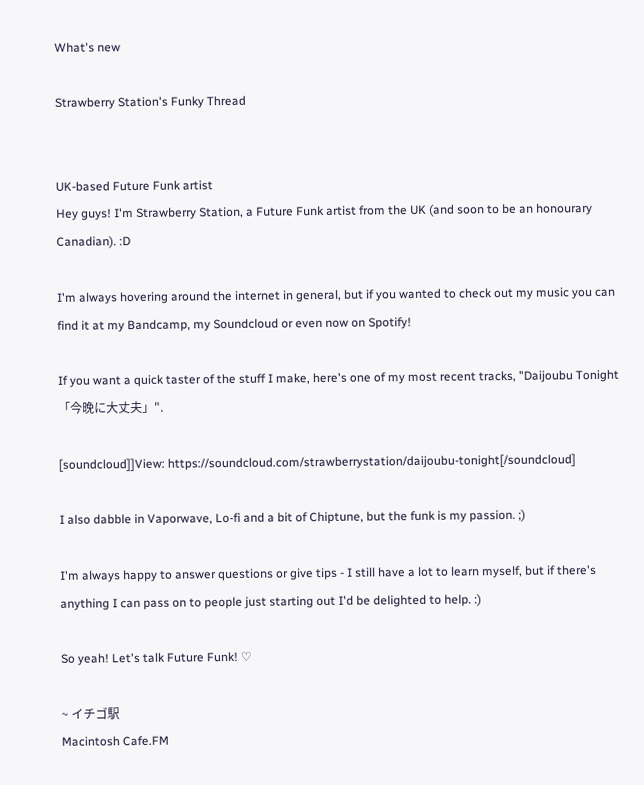What's new

Strawberry Station's Funky Thread


UK-based Future Funk artist
Hey guys! I'm Strawberry Station, a Future Funk artist from the UK (and soon to be an honourary Canadian). :D

I'm always hovering around the internet in general, but if you wanted to check out my music you can find it at my Bandcamp, my Soundcloud or even now on Spotify!

If you want a quick taster of the stuff I make, here's one of my most recent tracks, "Daijoubu Tonight 「今晩に大丈夫」".

[soundcloud]]View: https://soundcloud.com/strawberrystation/daijoubu-tonight[/soundcloud]

I also dabble in Vaporwave, Lo-fi and a bit of Chiptune, but the funk is my passion. ;)

I'm always happy to answer questions or give tips - I still have a lot to learn myself, but if there's anything I can pass on to people just starting out I'd be delighted to help. :)

So yeah! Let's talk Future Funk! ♡

~ イチゴ駅
Macintosh Cafe.FM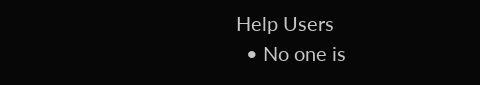Help Users
  • No one is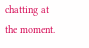chatting at the moment.